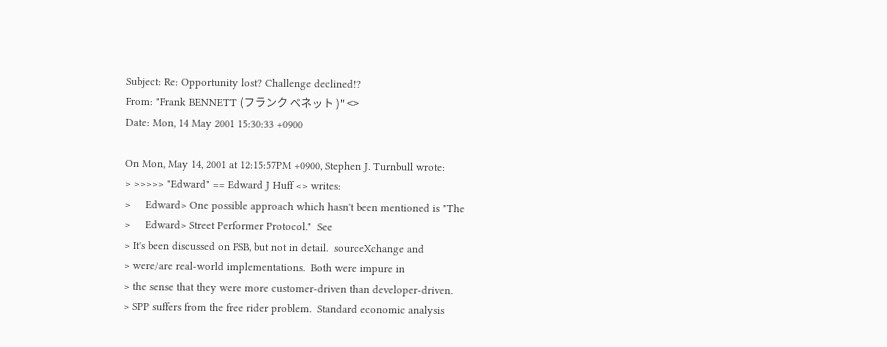Subject: Re: Opportunity lost? Challenge declined!?
From: "Frank BENNETT (フランク ベネット )" <>
Date: Mon, 14 May 2001 15:30:33 +0900

On Mon, May 14, 2001 at 12:15:57PM +0900, Stephen J. Turnbull wrote:
> >>>>> "Edward" == Edward J Huff <> writes:
>     Edward> One possible approach which hasn't been mentioned is "The
>     Edward> Street Performer Protocol."  See
> It's been discussed on FSB, but not in detail.  sourceXchange and
> were/are real-world implementations.  Both were impure in
> the sense that they were more customer-driven than developer-driven.
> SPP suffers from the free rider problem.  Standard economic analysis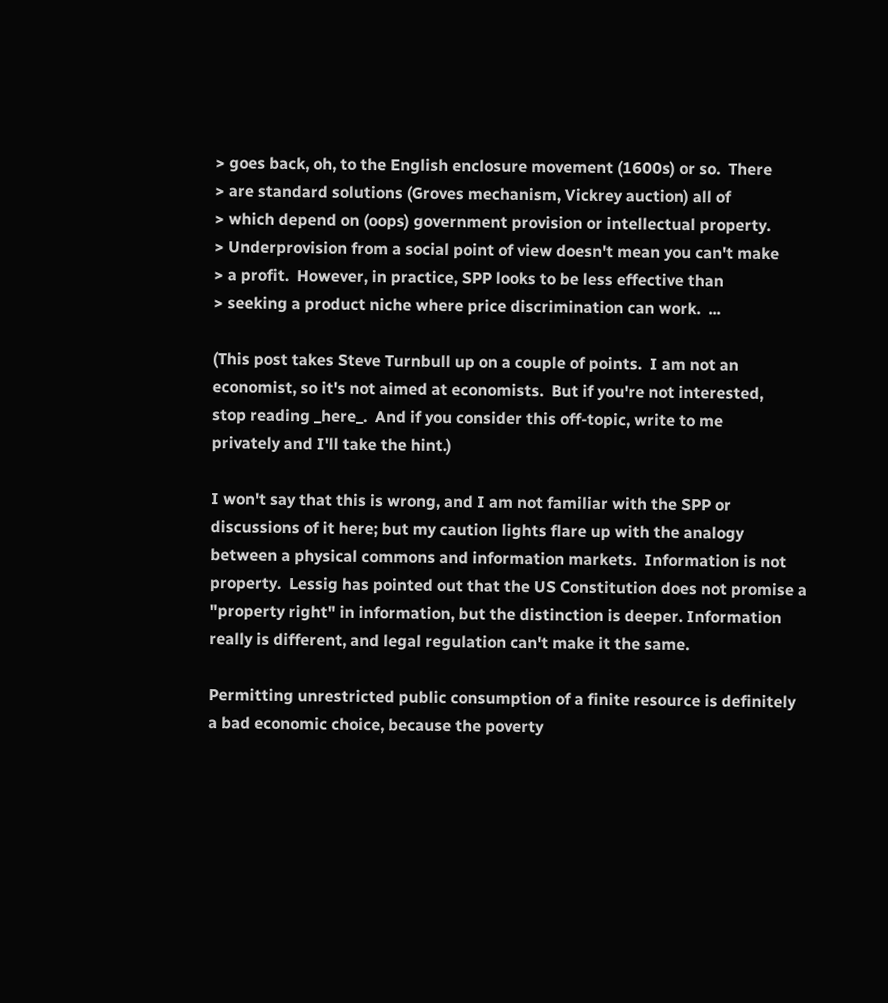> goes back, oh, to the English enclosure movement (1600s) or so.  There
> are standard solutions (Groves mechanism, Vickrey auction) all of
> which depend on (oops) government provision or intellectual property.
> Underprovision from a social point of view doesn't mean you can't make
> a profit.  However, in practice, SPP looks to be less effective than
> seeking a product niche where price discrimination can work.  ...

(This post takes Steve Turnbull up on a couple of points.  I am not an
economist, so it's not aimed at economists.  But if you're not interested,
stop reading _here_.  And if you consider this off-topic, write to me
privately and I'll take the hint.)

I won't say that this is wrong, and I am not familiar with the SPP or
discussions of it here; but my caution lights flare up with the analogy
between a physical commons and information markets.  Information is not
property.  Lessig has pointed out that the US Constitution does not promise a
"property right" in information, but the distinction is deeper. Information
really is different, and legal regulation can't make it the same.

Permitting unrestricted public consumption of a finite resource is definitely
a bad economic choice, because the poverty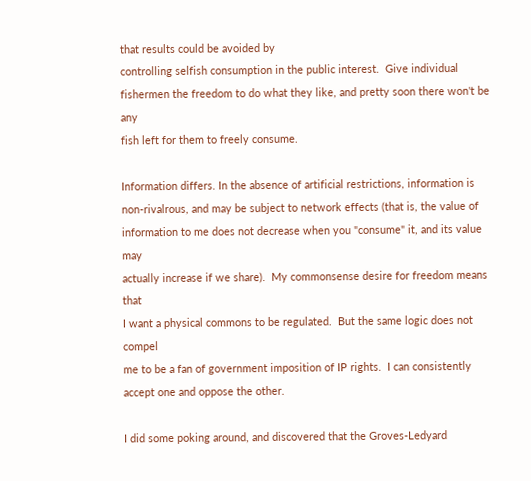that results could be avoided by
controlling selfish consumption in the public interest.  Give individual
fishermen the freedom to do what they like, and pretty soon there won't be any
fish left for them to freely consume.

Information differs. In the absence of artificial restrictions, information is
non-rivalrous, and may be subject to network effects (that is, the value of
information to me does not decrease when you "consume" it, and its value may
actually increase if we share).  My commonsense desire for freedom means that
I want a physical commons to be regulated.  But the same logic does not compel
me to be a fan of government imposition of IP rights.  I can consistently
accept one and oppose the other.

I did some poking around, and discovered that the Groves-Ledyard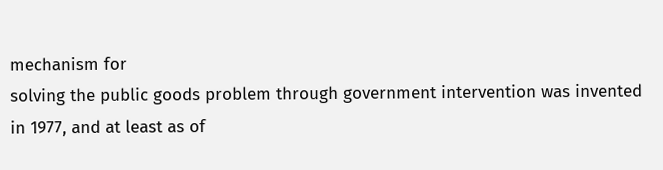mechanism for
solving the public goods problem through government intervention was invented
in 1977, and at least as of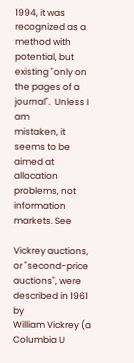1994, it was recognized as a method with
potential, but existing "only on the pages of a journal".  Unless I am
mistaken, it seems to be aimed at allocation problems, not information
markets. See

Vickrey auctions, or "second-price auctions", were described in 1961 by
William Vickrey (a Columbia U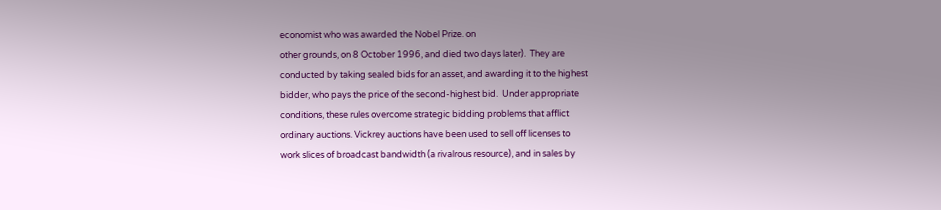economist who was awarded the Nobel Prize. on
other grounds, on 8 October 1996, and died two days later).  They are
conducted by taking sealed bids for an asset, and awarding it to the highest
bidder, who pays the price of the second-highest bid.  Under appropriate
conditions, these rules overcome strategic bidding problems that afflict
ordinary auctions. Vickrey auctions have been used to sell off licenses to
work slices of broadcast bandwidth (a rivalrous resource), and in sales by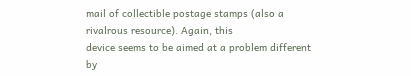mail of collectible postage stamps (also a rivalrous resource). Again, this
device seems to be aimed at a problem different by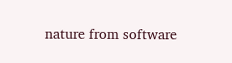nature from software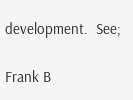development.  See;

Frank B